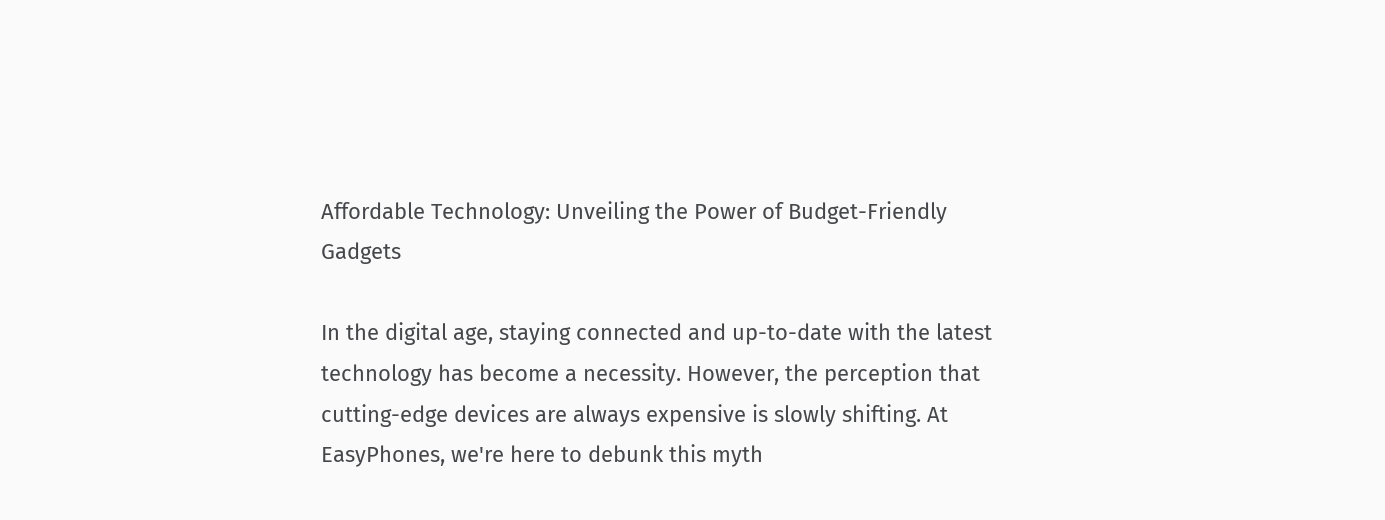Affordable Technology: Unveiling the Power of Budget-Friendly Gadgets

In the digital age, staying connected and up-to-date with the latest technology has become a necessity. However, the perception that cutting-edge devices are always expensive is slowly shifting. At EasyPhones, we're here to debunk this myth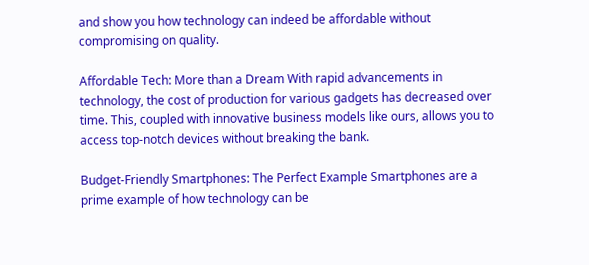and show you how technology can indeed be affordable without compromising on quality.

Affordable Tech: More than a Dream With rapid advancements in technology, the cost of production for various gadgets has decreased over time. This, coupled with innovative business models like ours, allows you to access top-notch devices without breaking the bank.

Budget-Friendly Smartphones: The Perfect Example Smartphones are a prime example of how technology can be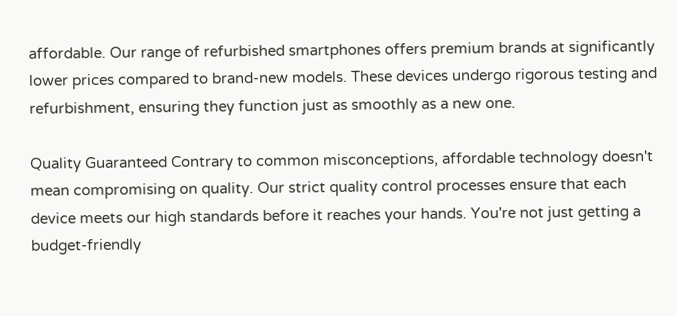affordable. Our range of refurbished smartphones offers premium brands at significantly lower prices compared to brand-new models. These devices undergo rigorous testing and refurbishment, ensuring they function just as smoothly as a new one.

Quality Guaranteed Contrary to common misconceptions, affordable technology doesn't mean compromising on quality. Our strict quality control processes ensure that each device meets our high standards before it reaches your hands. You're not just getting a budget-friendly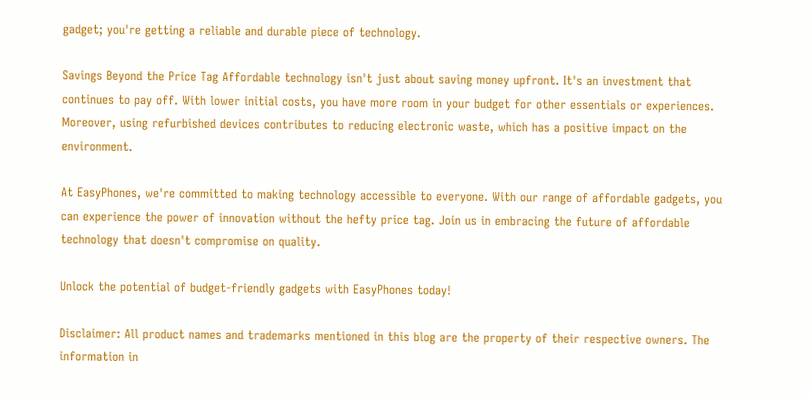gadget; you're getting a reliable and durable piece of technology.

Savings Beyond the Price Tag Affordable technology isn't just about saving money upfront. It's an investment that continues to pay off. With lower initial costs, you have more room in your budget for other essentials or experiences. Moreover, using refurbished devices contributes to reducing electronic waste, which has a positive impact on the environment.

At EasyPhones, we're committed to making technology accessible to everyone. With our range of affordable gadgets, you can experience the power of innovation without the hefty price tag. Join us in embracing the future of affordable technology that doesn't compromise on quality.

Unlock the potential of budget-friendly gadgets with EasyPhones today!

Disclaimer: All product names and trademarks mentioned in this blog are the property of their respective owners. The information in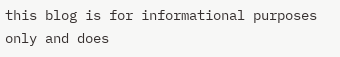this blog is for informational purposes only and does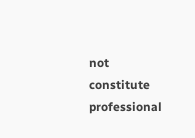not constitute professional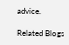advice.

Related Blogs